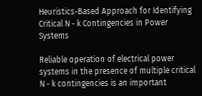Heuristics-Based Approach for Identifying Critical N - k Contingencies in Power Systems

Reliable operation of electrical power systems in the presence of multiple critical N - k contingencies is an important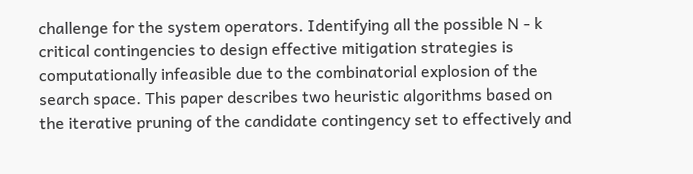challenge for the system operators. Identifying all the possible N - k critical contingencies to design effective mitigation strategies is computationally infeasible due to the combinatorial explosion of the search space. This paper describes two heuristic algorithms based on the iterative pruning of the candidate contingency set to effectively and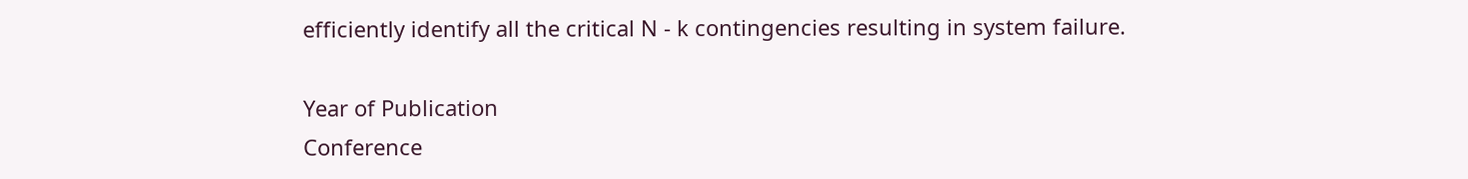efficiently identify all the critical N - k contingencies resulting in system failure.

Year of Publication
Conference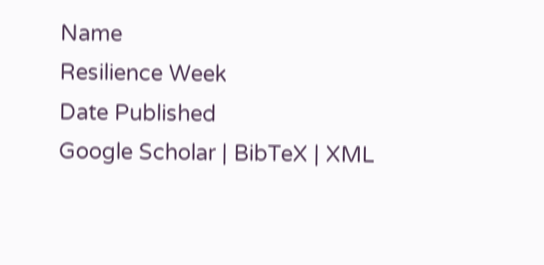Name
Resilience Week
Date Published
Google Scholar | BibTeX | XML